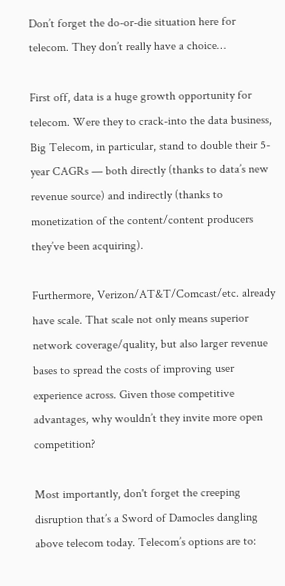Don’t forget the do-or-die situation here for telecom. They don’t really have a choice…

First off, data is a huge growth opportunity for telecom. Were they to crack-into the data business, Big Telecom, in particular, stand to double their 5-year CAGRs — both directly (thanks to data’s new revenue source) and indirectly (thanks to monetization of the content/content producers they’ve been acquiring).

Furthermore, Verizon/AT&T/Comcast/etc. already have scale. That scale not only means superior network coverage/quality, but also larger revenue bases to spread the costs of improving user experience across. Given those competitive advantages, why wouldn’t they invite more open competition?

Most importantly, don't forget the creeping disruption that’s a Sword of Damocles dangling above telecom today. Telecom’s options are to: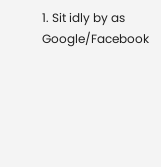1. Sit idly by as Google/Facebook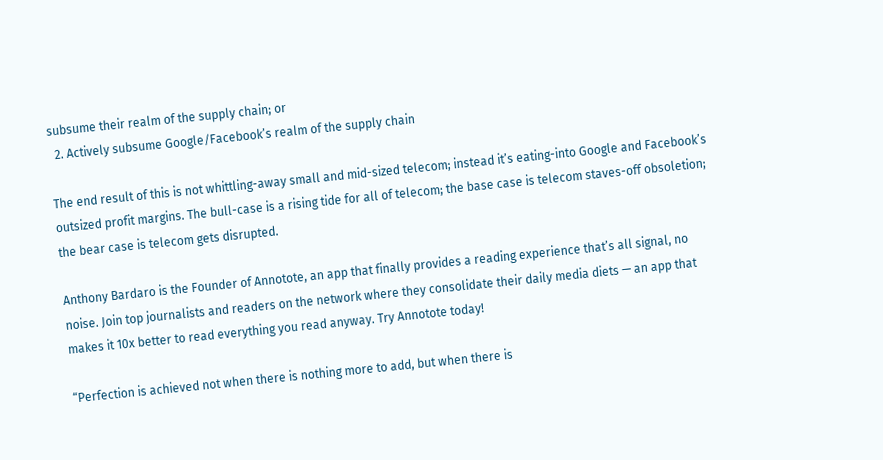subsume their realm of the supply chain; or
  2. Actively subsume Google/Facebook’s realm of the supply chain

The end result of this is not whittling-away small and mid-sized telecom; instead it’s eating-into Google and Facebook’s outsized profit margins. The bull-case is a rising tide for all of telecom; the base case is telecom staves-off obsoletion; the bear case is telecom gets disrupted.

Anthony Bardaro is the Founder of Annotote, an app that finally provides a reading experience that’s all signal, no noise. Join top journalists and readers on the network where they consolidate their daily media diets — an app that makes it 10x better to read everything you read anyway. Try Annotote today!

“Perfection is achieved not when there is nothing more to add, but when there is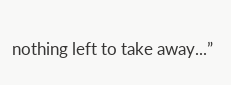nothing left to take away...”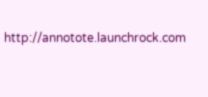http://annotote.launchrock.com